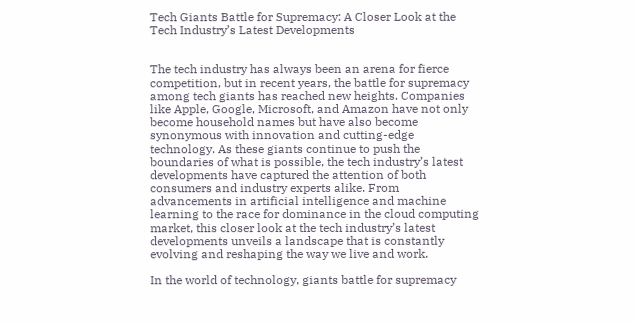Tech Giants Battle for Supremacy: A Closer Look at the Tech Industry’s Latest Developments


The tech industry has always been an arena for fierce competition, but in recent years, the battle for supremacy among tech giants has reached new heights. Companies like Apple, Google, Microsoft, and Amazon have not only become household names but have also become synonymous with innovation and cutting-edge technology. As these giants continue to push the boundaries of what is possible, the tech industry’s latest developments have captured the attention of both consumers and industry experts alike. From advancements in artificial intelligence and machine learning to the race for dominance in the cloud computing market, this closer look at the tech industry’s latest developments unveils a landscape that is constantly evolving and reshaping the way we live and work.

In the world of technology, giants battle for supremacy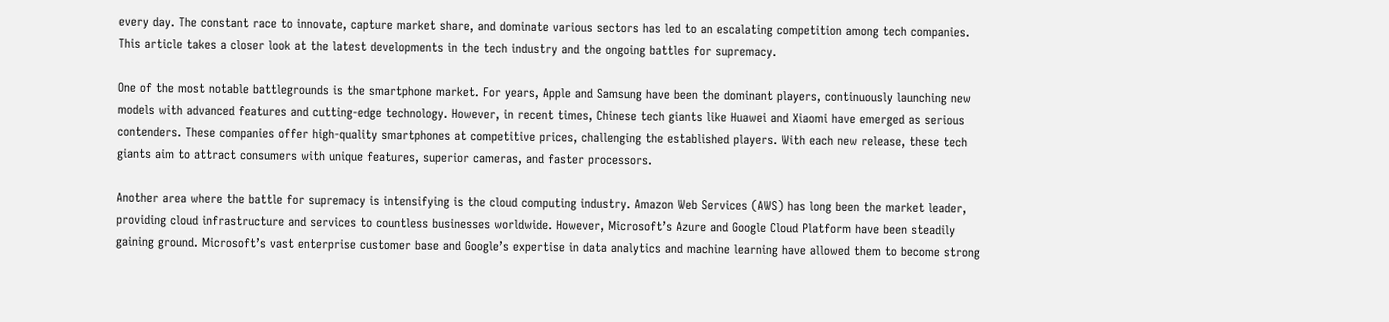every day. The constant race to innovate, capture market share, and dominate various sectors has led to an escalating competition among tech companies. This article takes a closer look at the latest developments in the tech industry and the ongoing battles for supremacy.

One of the most notable battlegrounds is the smartphone market. For years, Apple and Samsung have been the dominant players, continuously launching new models with advanced features and cutting-edge technology. However, in recent times, Chinese tech giants like Huawei and Xiaomi have emerged as serious contenders. These companies offer high-quality smartphones at competitive prices, challenging the established players. With each new release, these tech giants aim to attract consumers with unique features, superior cameras, and faster processors.

Another area where the battle for supremacy is intensifying is the cloud computing industry. Amazon Web Services (AWS) has long been the market leader, providing cloud infrastructure and services to countless businesses worldwide. However, Microsoft’s Azure and Google Cloud Platform have been steadily gaining ground. Microsoft’s vast enterprise customer base and Google’s expertise in data analytics and machine learning have allowed them to become strong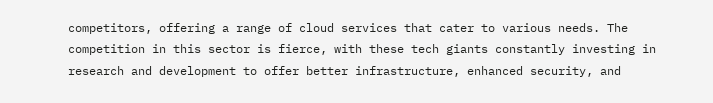competitors, offering a range of cloud services that cater to various needs. The competition in this sector is fierce, with these tech giants constantly investing in research and development to offer better infrastructure, enhanced security, and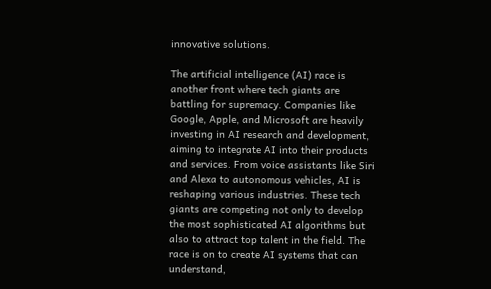innovative solutions.

The artificial intelligence (AI) race is another front where tech giants are battling for supremacy. Companies like Google, Apple, and Microsoft are heavily investing in AI research and development, aiming to integrate AI into their products and services. From voice assistants like Siri and Alexa to autonomous vehicles, AI is reshaping various industries. These tech giants are competing not only to develop the most sophisticated AI algorithms but also to attract top talent in the field. The race is on to create AI systems that can understand,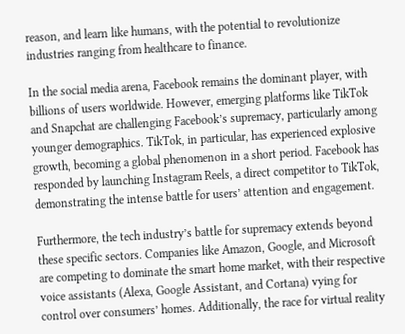reason, and learn like humans, with the potential to revolutionize industries ranging from healthcare to finance.

In the social media arena, Facebook remains the dominant player, with billions of users worldwide. However, emerging platforms like TikTok and Snapchat are challenging Facebook’s supremacy, particularly among younger demographics. TikTok, in particular, has experienced explosive growth, becoming a global phenomenon in a short period. Facebook has responded by launching Instagram Reels, a direct competitor to TikTok, demonstrating the intense battle for users’ attention and engagement.

Furthermore, the tech industry’s battle for supremacy extends beyond these specific sectors. Companies like Amazon, Google, and Microsoft are competing to dominate the smart home market, with their respective voice assistants (Alexa, Google Assistant, and Cortana) vying for control over consumers’ homes. Additionally, the race for virtual reality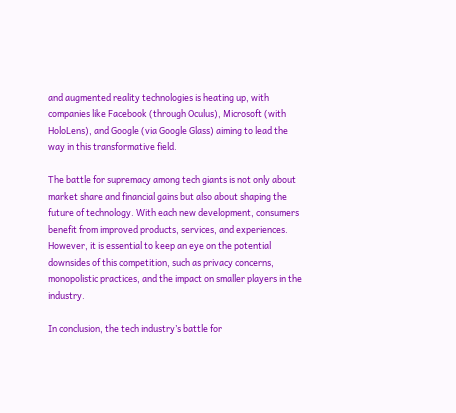and augmented reality technologies is heating up, with companies like Facebook (through Oculus), Microsoft (with HoloLens), and Google (via Google Glass) aiming to lead the way in this transformative field.

The battle for supremacy among tech giants is not only about market share and financial gains but also about shaping the future of technology. With each new development, consumers benefit from improved products, services, and experiences. However, it is essential to keep an eye on the potential downsides of this competition, such as privacy concerns, monopolistic practices, and the impact on smaller players in the industry.

In conclusion, the tech industry’s battle for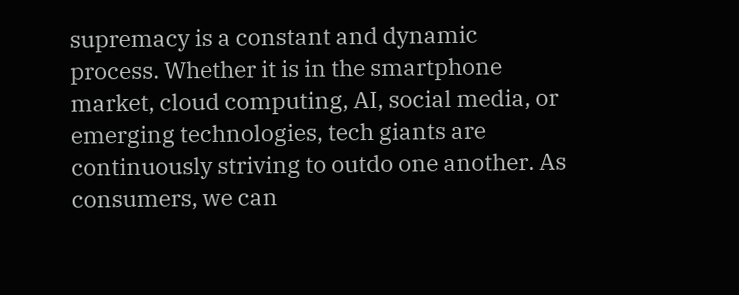supremacy is a constant and dynamic process. Whether it is in the smartphone market, cloud computing, AI, social media, or emerging technologies, tech giants are continuously striving to outdo one another. As consumers, we can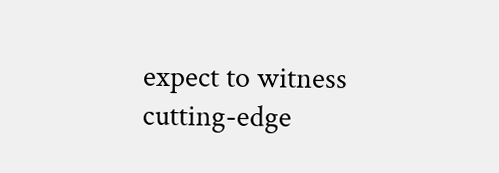expect to witness cutting-edge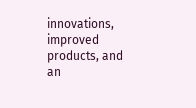innovations, improved products, and an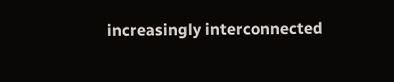increasingly interconnected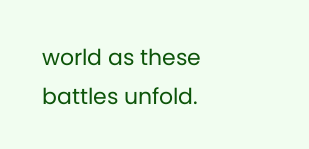world as these battles unfold.